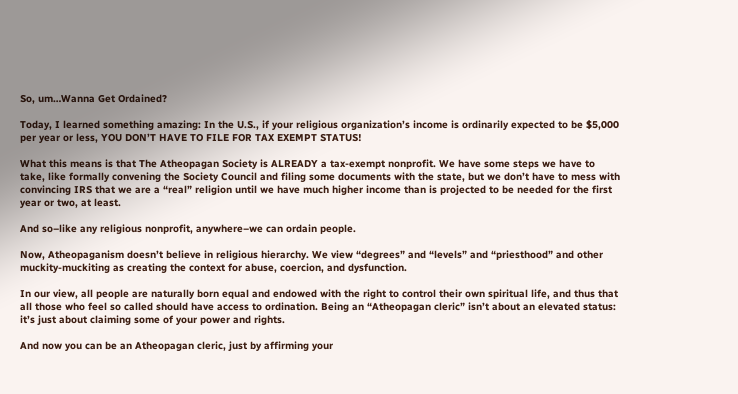So, um…Wanna Get Ordained?

Today, I learned something amazing: In the U.S., if your religious organization’s income is ordinarily expected to be $5,000 per year or less, YOU DON’T HAVE TO FILE FOR TAX EXEMPT STATUS!

What this means is that The Atheopagan Society is ALREADY a tax-exempt nonprofit. We have some steps we have to take, like formally convening the Society Council and filing some documents with the state, but we don’t have to mess with convincing IRS that we are a “real” religion until we have much higher income than is projected to be needed for the first year or two, at least.

And so–like any religious nonprofit, anywhere–we can ordain people.

Now, Atheopaganism doesn’t believe in religious hierarchy. We view “degrees” and “levels” and “priesthood” and other muckity-muckiting as creating the context for abuse, coercion, and dysfunction.

In our view, all people are naturally born equal and endowed with the right to control their own spiritual life, and thus that all those who feel so called should have access to ordination. Being an “Atheopagan cleric” isn’t about an elevated status: it’s just about claiming some of your power and rights.

And now you can be an Atheopagan cleric, just by affirming your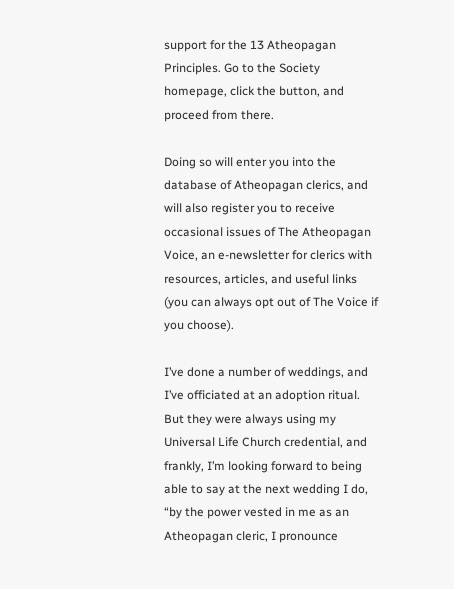support for the 13 Atheopagan Principles. Go to the Society homepage, click the button, and proceed from there.

Doing so will enter you into the database of Atheopagan clerics, and will also register you to receive occasional issues of The Atheopagan Voice, an e-newsletter for clerics with resources, articles, and useful links (you can always opt out of The Voice if you choose).

I’ve done a number of weddings, and I’ve officiated at an adoption ritual. But they were always using my Universal Life Church credential, and frankly, I’m looking forward to being able to say at the next wedding I do, “by the power vested in me as an Atheopagan cleric, I pronounce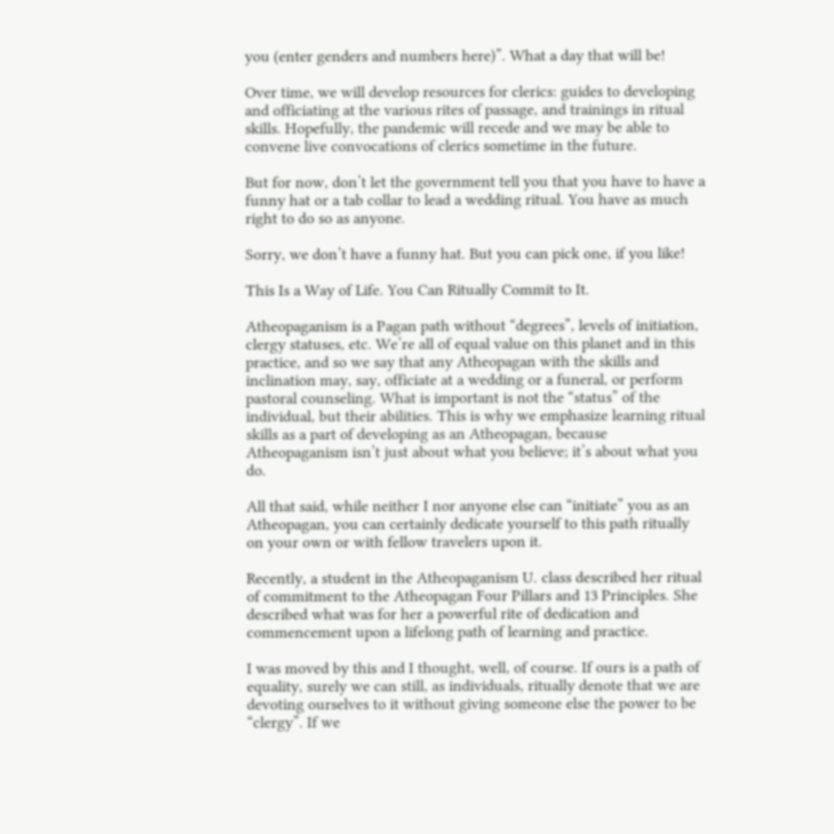you (enter genders and numbers here)”. What a day that will be!

Over time, we will develop resources for clerics: guides to developing and officiating at the various rites of passage, and trainings in ritual skills. Hopefully, the pandemic will recede and we may be able to convene live convocations of clerics sometime in the future.

But for now, don’t let the government tell you that you have to have a funny hat or a tab collar to lead a wedding ritual. You have as much right to do so as anyone.

Sorry, we don’t have a funny hat. But you can pick one, if you like!

This Is a Way of Life. You Can Ritually Commit to It.

Atheopaganism is a Pagan path without “degrees”, levels of initiation, clergy statuses, etc. We’re all of equal value on this planet and in this practice, and so we say that any Atheopagan with the skills and inclination may, say, officiate at a wedding or a funeral, or perform pastoral counseling. What is important is not the “status” of the individual, but their abilities. This is why we emphasize learning ritual skills as a part of developing as an Atheopagan, because Atheopaganism isn’t just about what you believe; it’s about what you do.

All that said, while neither I nor anyone else can “initiate” you as an Atheopagan, you can certainly dedicate yourself to this path ritually on your own or with fellow travelers upon it.

Recently, a student in the Atheopaganism U. class described her ritual of commitment to the Atheopagan Four Pillars and 13 Principles. She described what was for her a powerful rite of dedication and commencement upon a lifelong path of learning and practice.

I was moved by this and I thought, well, of course. If ours is a path of equality, surely we can still, as individuals, ritually denote that we are devoting ourselves to it without giving someone else the power to be “clergy”. If we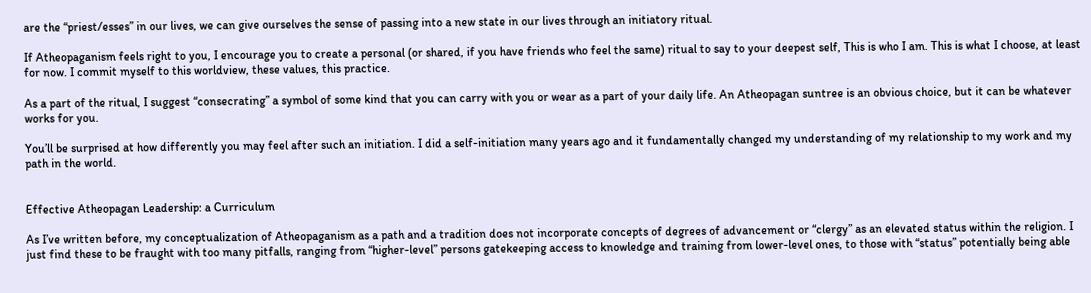are the “priest/esses” in our lives, we can give ourselves the sense of passing into a new state in our lives through an initiatory ritual.

If Atheopaganism feels right to you, I encourage you to create a personal (or shared, if you have friends who feel the same) ritual to say to your deepest self, This is who I am. This is what I choose, at least for now. I commit myself to this worldview, these values, this practice.

As a part of the ritual, I suggest “consecrating” a symbol of some kind that you can carry with you or wear as a part of your daily life. An Atheopagan suntree is an obvious choice, but it can be whatever works for you.

You’ll be surprised at how differently you may feel after such an initiation. I did a self-initiation many years ago and it fundamentally changed my understanding of my relationship to my work and my path in the world.


Effective Atheopagan Leadership: a Curriculum

As I’ve written before, my conceptualization of Atheopaganism as a path and a tradition does not incorporate concepts of degrees of advancement or “clergy” as an elevated status within the religion. I just find these to be fraught with too many pitfalls, ranging from “higher-level” persons gatekeeping access to knowledge and training from lower-level ones, to those with “status” potentially being able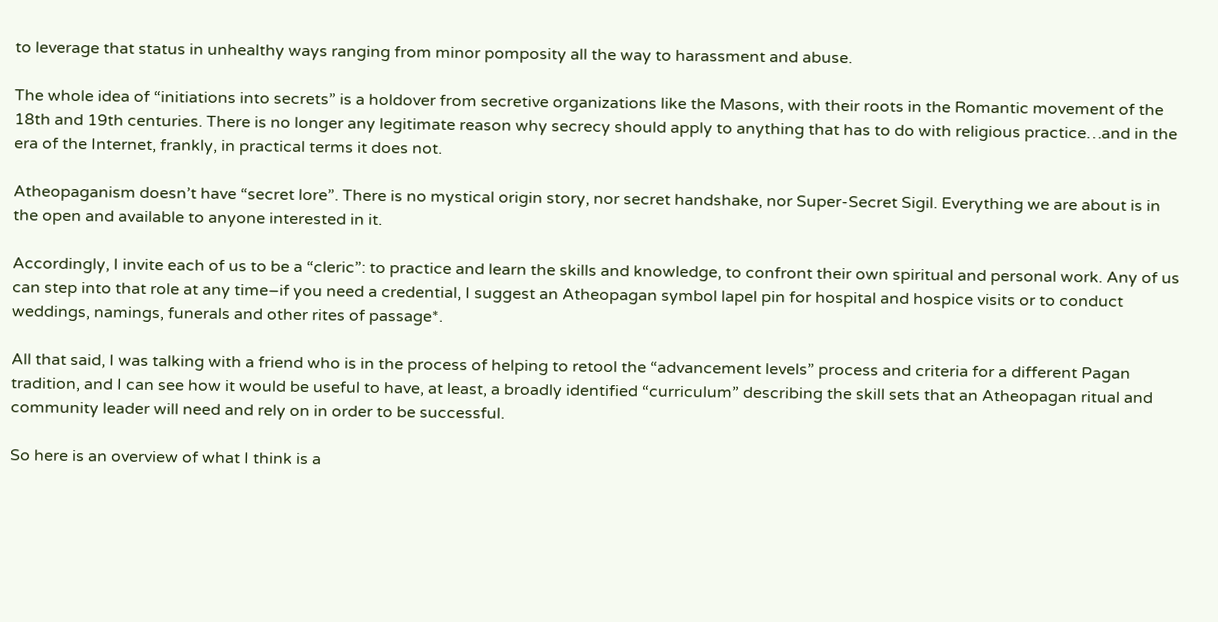to leverage that status in unhealthy ways ranging from minor pomposity all the way to harassment and abuse.

The whole idea of “initiations into secrets” is a holdover from secretive organizations like the Masons, with their roots in the Romantic movement of the 18th and 19th centuries. There is no longer any legitimate reason why secrecy should apply to anything that has to do with religious practice…and in the era of the Internet, frankly, in practical terms it does not.

Atheopaganism doesn’t have “secret lore”. There is no mystical origin story, nor secret handshake, nor Super-Secret Sigil. Everything we are about is in the open and available to anyone interested in it.

Accordingly, I invite each of us to be a “cleric”: to practice and learn the skills and knowledge, to confront their own spiritual and personal work. Any of us can step into that role at any time–if you need a credential, I suggest an Atheopagan symbol lapel pin for hospital and hospice visits or to conduct weddings, namings, funerals and other rites of passage*.

All that said, I was talking with a friend who is in the process of helping to retool the “advancement levels” process and criteria for a different Pagan tradition, and I can see how it would be useful to have, at least, a broadly identified “curriculum” describing the skill sets that an Atheopagan ritual and community leader will need and rely on in order to be successful.

So here is an overview of what I think is a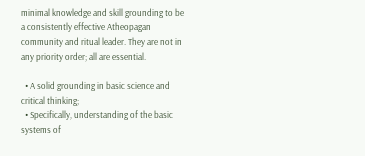minimal knowledge and skill grounding to be a consistently effective Atheopagan community and ritual leader. They are not in any priority order; all are essential.

  • A solid grounding in basic science and critical thinking;
  • Specifically, understanding of the basic systems of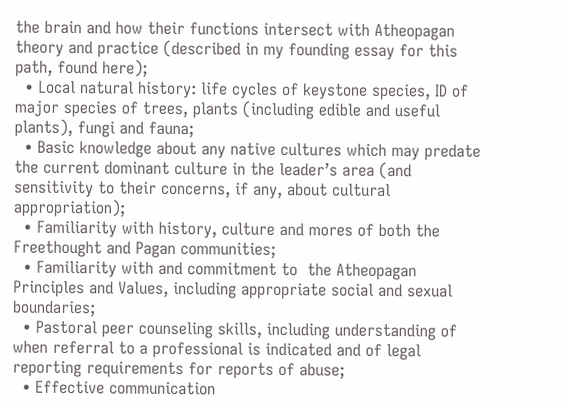the brain and how their functions intersect with Atheopagan theory and practice (described in my founding essay for this path, found here);
  • Local natural history: life cycles of keystone species, ID of major species of trees, plants (including edible and useful plants), fungi and fauna;
  • Basic knowledge about any native cultures which may predate the current dominant culture in the leader’s area (and sensitivity to their concerns, if any, about cultural appropriation);
  • Familiarity with history, culture and mores of both the Freethought and Pagan communities;
  • Familiarity with and commitment to  the Atheopagan Principles and Values, including appropriate social and sexual boundaries;
  • Pastoral peer counseling skills, including understanding of when referral to a professional is indicated and of legal reporting requirements for reports of abuse;
  • Effective communication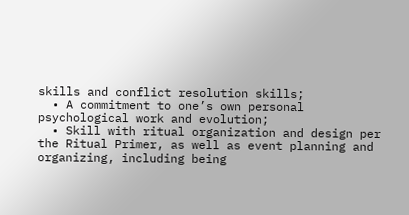skills and conflict resolution skills;
  • A commitment to one’s own personal psychological work and evolution;
  • Skill with ritual organization and design per the Ritual Primer, as well as event planning and organizing, including being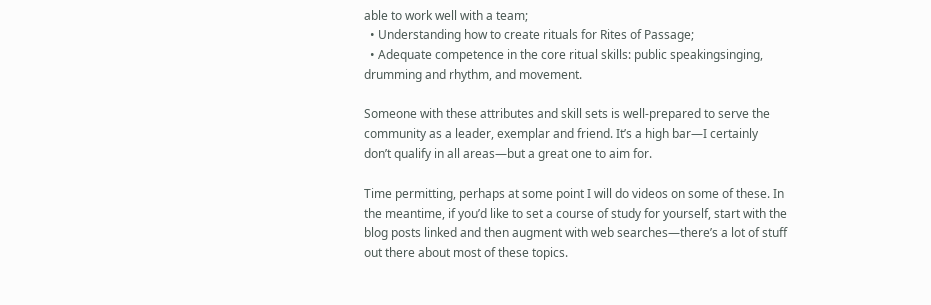able to work well with a team;
  • Understanding how to create rituals for Rites of Passage;
  • Adequate competence in the core ritual skills: public speakingsinging, drumming and rhythm, and movement.

Someone with these attributes and skill sets is well-prepared to serve the community as a leader, exemplar and friend. It’s a high bar—I certainly don’t qualify in all areas—but a great one to aim for.

Time permitting, perhaps at some point I will do videos on some of these. In the meantime, if you’d like to set a course of study for yourself, start with the blog posts linked and then augment with web searches—there’s a lot of stuff out there about most of these topics.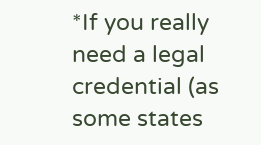*If you really need a legal credential (as some states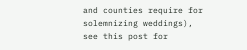and counties require for solemnizing weddings), see this post for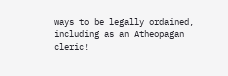ways to be legally ordained, including as an Atheopagan cleric!